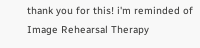thank you for this! i'm reminded of Image Rehearsal Therapy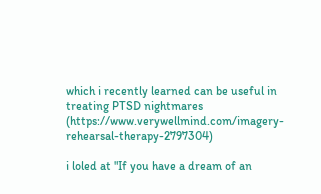which i recently learned can be useful in treating PTSD nightmares (https://www.verywellmind.com/imagery-rehearsal-therapy-2797304)

i loled at "If you have a dream of an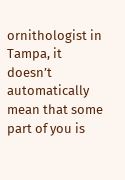ornithologist in Tampa, it doesn’t automatically mean that some part of you is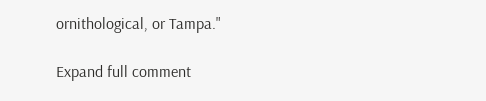ornithological, or Tampa."

Expand full comment